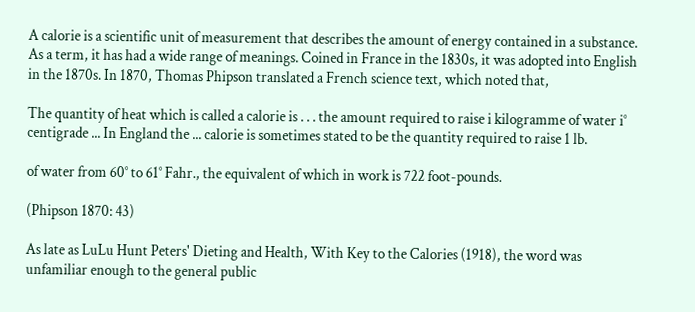A calorie is a scientific unit of measurement that describes the amount of energy contained in a substance. As a term, it has had a wide range of meanings. Coined in France in the 1830s, it was adopted into English in the 1870s. In 1870, Thomas Phipson translated a French science text, which noted that,

The quantity of heat which is called a calorie is . . . the amount required to raise i kilogramme of water i° centigrade ... In England the ... calorie is sometimes stated to be the quantity required to raise 1 lb.

of water from 60° to 61° Fahr., the equivalent of which in work is 722 foot-pounds.

(Phipson 1870: 43)

As late as LuLu Hunt Peters' Dieting and Health, With Key to the Calories (1918), the word was unfamiliar enough to the general public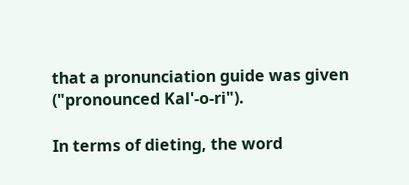that a pronunciation guide was given ("pronounced Kal'-o-ri").

In terms of dieting, the word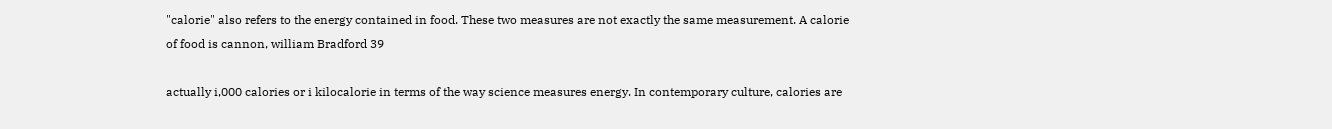"calorie" also refers to the energy contained in food. These two measures are not exactly the same measurement. A calorie of food is cannon, william Bradford 39

actually i,000 calories or i kilocalorie in terms of the way science measures energy. In contemporary culture, calories are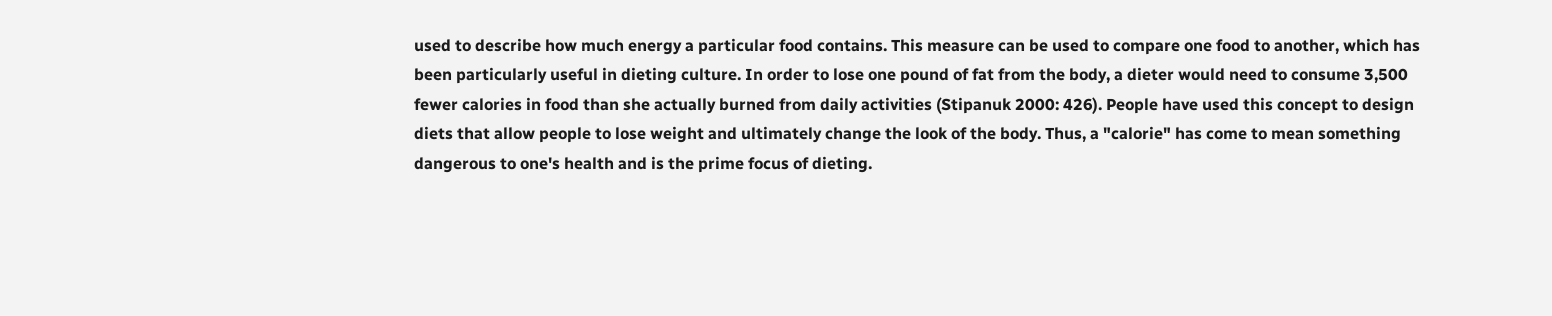used to describe how much energy a particular food contains. This measure can be used to compare one food to another, which has been particularly useful in dieting culture. In order to lose one pound of fat from the body, a dieter would need to consume 3,500 fewer calories in food than she actually burned from daily activities (Stipanuk 2000: 426). People have used this concept to design diets that allow people to lose weight and ultimately change the look of the body. Thus, a "calorie" has come to mean something dangerous to one's health and is the prime focus of dieting.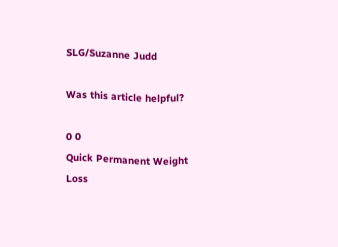SLG/Suzanne Judd

Was this article helpful?

0 0
Quick Permanent Weight Loss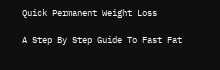Quick Permanent Weight Loss

A Step By Step Guide To Fast Fat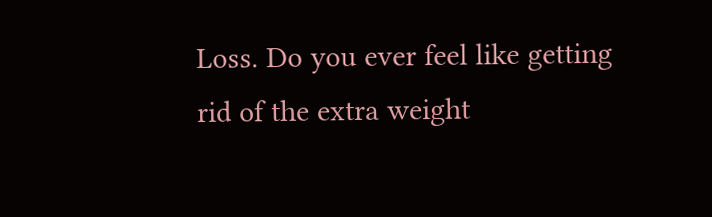Loss. Do you ever feel like getting rid of the extra weight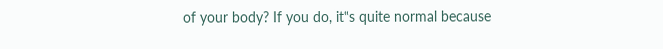of your body? If you do, it‟s quite normal because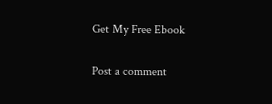Get My Free Ebook

Post a comment